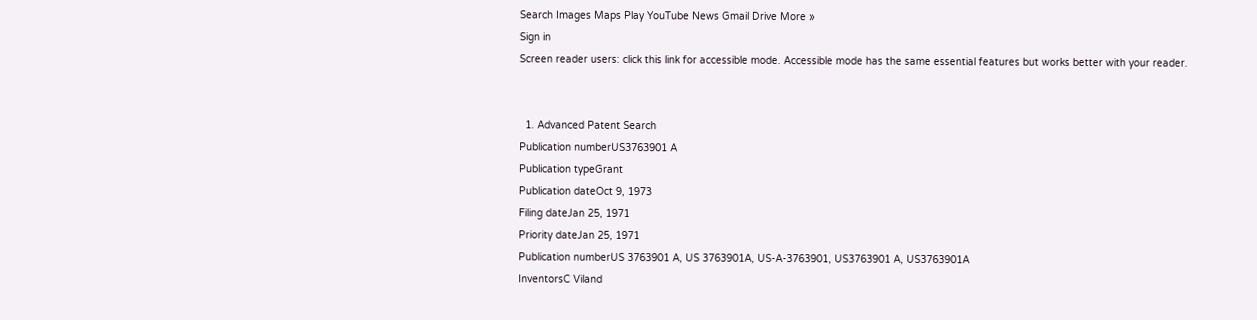Search Images Maps Play YouTube News Gmail Drive More »
Sign in
Screen reader users: click this link for accessible mode. Accessible mode has the same essential features but works better with your reader.


  1. Advanced Patent Search
Publication numberUS3763901 A
Publication typeGrant
Publication dateOct 9, 1973
Filing dateJan 25, 1971
Priority dateJan 25, 1971
Publication numberUS 3763901 A, US 3763901A, US-A-3763901, US3763901 A, US3763901A
InventorsC Viland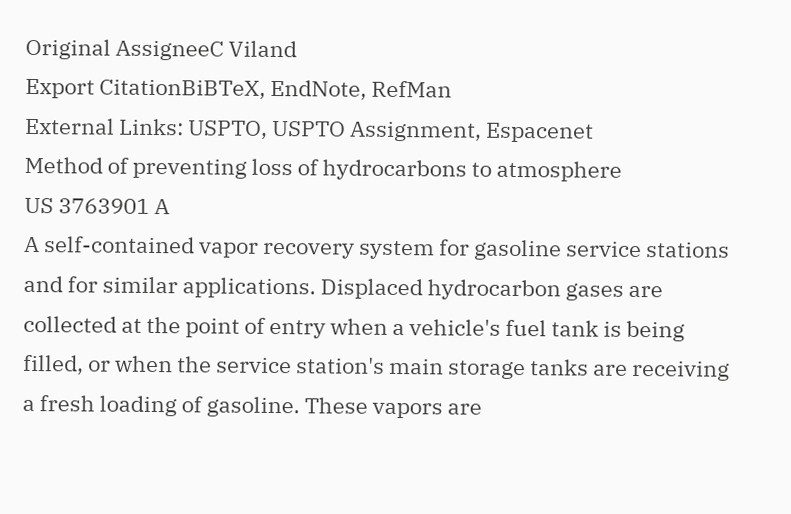Original AssigneeC Viland
Export CitationBiBTeX, EndNote, RefMan
External Links: USPTO, USPTO Assignment, Espacenet
Method of preventing loss of hydrocarbons to atmosphere
US 3763901 A
A self-contained vapor recovery system for gasoline service stations and for similar applications. Displaced hydrocarbon gases are collected at the point of entry when a vehicle's fuel tank is being filled, or when the service station's main storage tanks are receiving a fresh loading of gasoline. These vapors are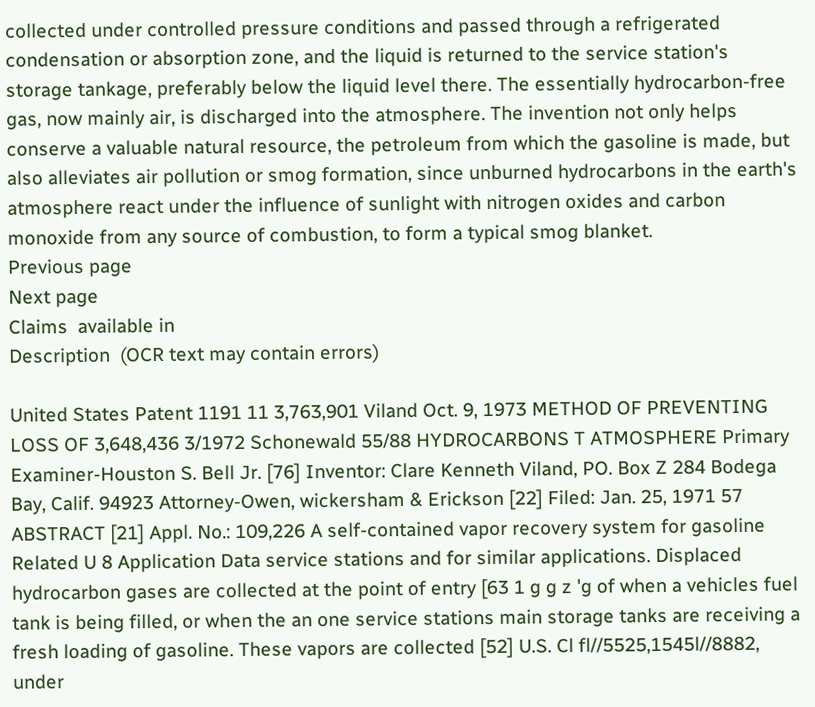collected under controlled pressure conditions and passed through a refrigerated condensation or absorption zone, and the liquid is returned to the service station's storage tankage, preferably below the liquid level there. The essentially hydrocarbon-free gas, now mainly air, is discharged into the atmosphere. The invention not only helps conserve a valuable natural resource, the petroleum from which the gasoline is made, but also alleviates air pollution or smog formation, since unburned hydrocarbons in the earth's atmosphere react under the influence of sunlight with nitrogen oxides and carbon monoxide from any source of combustion, to form a typical smog blanket.
Previous page
Next page
Claims  available in
Description  (OCR text may contain errors)

United States Patent 1191 11 3,763,901 Viland Oct. 9, 1973 METHOD OF PREVENTING LOSS OF 3,648,436 3/1972 Schonewald 55/88 HYDROCARBONS T ATMOSPHERE Primary Examiner-Houston S. Bell Jr. [76] Inventor: Clare Kenneth Viland, PO. Box Z 284 Bodega Bay, Calif. 94923 Attorney-Owen, wickersham & Erickson [22] Filed: Jan. 25, 1971 57 ABSTRACT [21] Appl. No.: 109,226 A self-contained vapor recovery system for gasoline Related U 8 Application Data service stations and for similar applications. Displaced hydrocarbon gases are collected at the point of entry [63 1 g g z 'g of when a vehicles fuel tank is being filled, or when the an one service stations main storage tanks are receiving a fresh loading of gasoline. These vapors are collected [52] U.S. Cl fl//5525,1545l//8882, under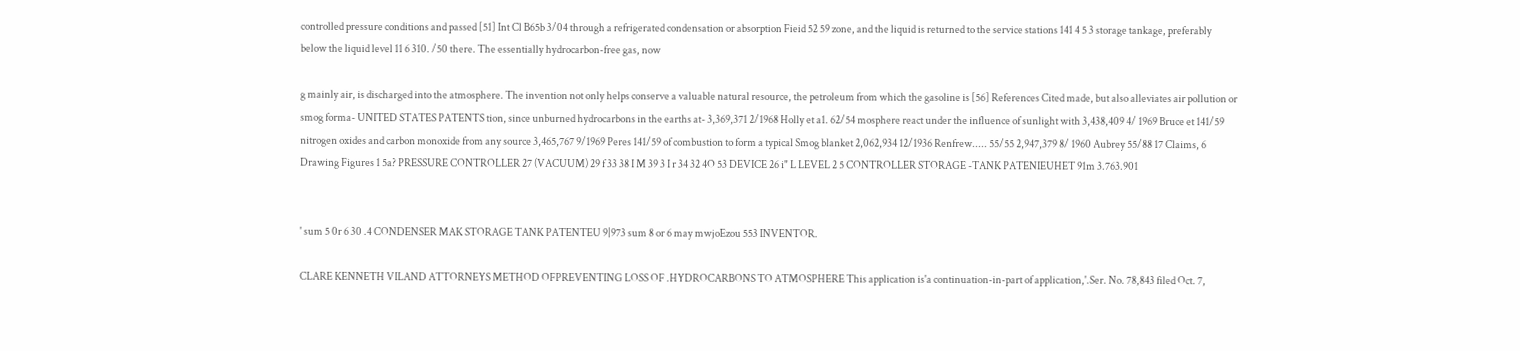controlled pressure conditions and passed [51] Int Cl B65b 3/04 through a refrigerated condensation or absorption Fieid 52 59 zone, and the liquid is returned to the service stations 141 4 5 3 storage tankage, preferably below the liquid level 11 6 310. /50 there. The essentially hydrocarbon-free gas, now

g mainly air, is discharged into the atmosphere. The invention not only helps conserve a valuable natural resource, the petroleum from which the gasoline is [56] References Cited made, but also alleviates air pollution or smog forma- UNITED STATES PATENTS tion, since unburned hydrocarbons in the earths at- 3,369,371 2/1968 Holly et a1. 62/54 mosphere react under the influence of sunlight with 3,438,409 4/ 1969 Bruce et 141/59 nitrogen oxides and carbon monoxide from any source 3,465,767 9/1969 Peres 141/59 of combustion to form a typical Smog blanket 2,062,934 12/1936 Renfrew..... 55/55 2,947,379 8/ 1960 Aubrey 55/88 17 Claims, 6 Drawing Figures 1 5a? PRESSURE CONTROLLER 27 (VACUUM) 29 f 33 38 I M 39 3 I r 34 32 4O 53 DEVICE 26 i" L LEVEL 2 5 CONTROLLER STORAGE -TANK PATENIEUHET 91m 3.763.901


' sum 5 0r 6 30 .4 CONDENSER MAK STORAGE TANK PATENTEU 9|973 sum 8 or 6 may mwjoEzou 553 INVENTOR.

CLARE KENNETH VILAND ATTORNEYS METHOD OFPREVENTING LOSS OF .HYDROCARBONS TO ATMOSPHERE This application is'a continuation-in-part of application,'.Ser. No. 78,843 filed Oct. 7,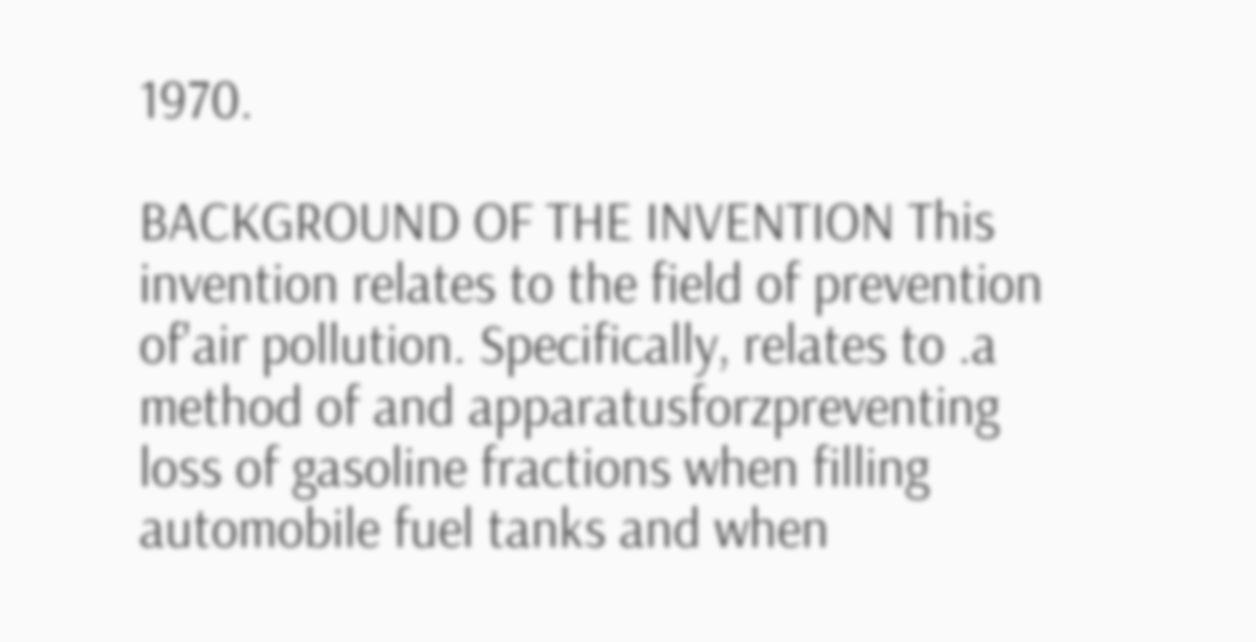1970.

BACKGROUND OF THE INVENTION This invention relates to the field of prevention of'air pollution. Specifically, relates to .a method of and apparatusforzpreventing loss of gasoline fractions when filling automobile fuel tanks and when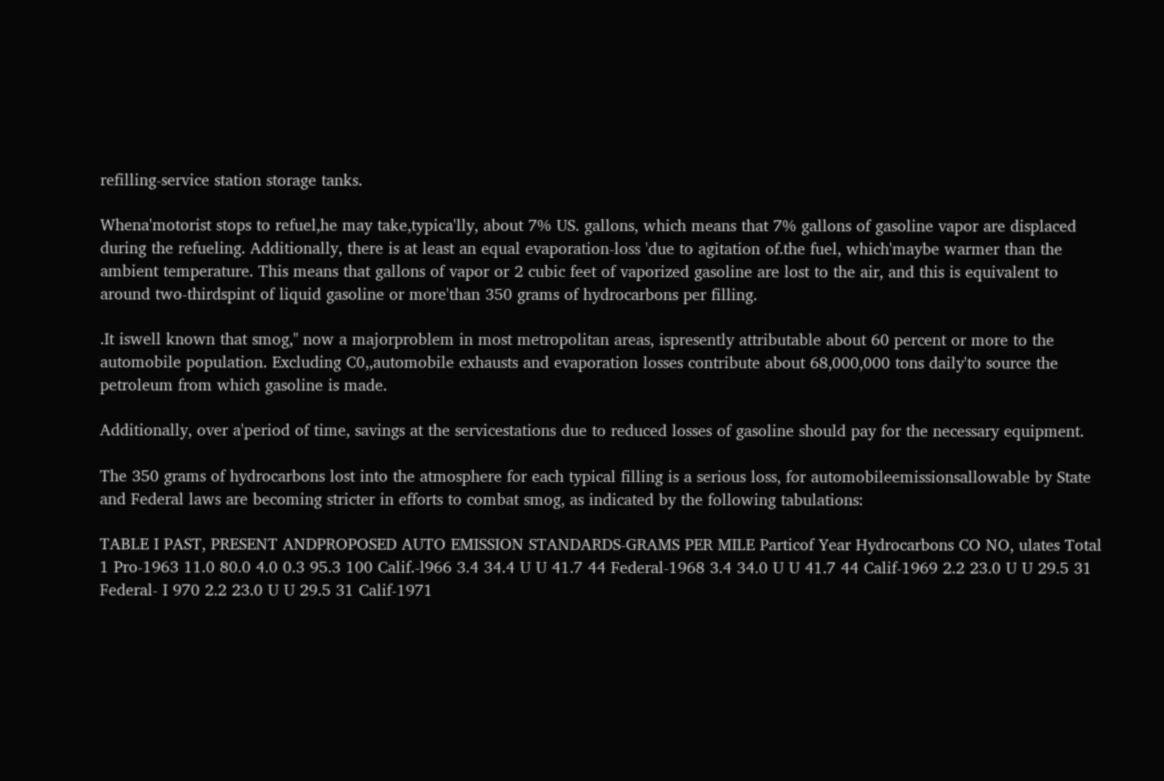refilling-service station storage tanks.

Whena'motorist stops to refuel,he may take,typica'lly, about 7% US. gallons, which means that 7% gallons of gasoline vapor are displaced during the refueling. Additionally, there is at least an equal evaporation-loss 'due to agitation of.the fuel, which'maybe warmer than the ambient temperature. This means that gallons of vapor or 2 cubic feet of vaporized gasoline are lost to the air, and this is equivalent to around two-thirdspint of liquid gasoline or more'than 350 grams of hydrocarbons per filling.

.It iswell known that smog," now a majorproblem in most metropolitan areas, ispresently attributable about 60 percent or more to the automobile population. Excluding C0,,automobile exhausts and evaporation losses contribute about 68,000,000 tons daily'to source the petroleum from which gasoline is made.

Additionally, over a'period of time, savings at the servicestations due to reduced losses of gasoline should pay for the necessary equipment.

The 350 grams of hydrocarbons lost into the atmosphere for each typical filling is a serious loss, for automobileemissionsallowable by State and Federal laws are becoming stricter in efforts to combat smog, as indicated by the following tabulations:

TABLE I PAST, PRESENT ANDPROPOSED AUTO EMISSION STANDARDS-GRAMS PER MILE Particof Year Hydrocarbons CO NO, ulates Total 1 Pro-1963 11.0 80.0 4.0 0.3 95.3 100 Calif.-l966 3.4 34.4 U U 41.7 44 Federal-1968 3.4 34.0 U U 41.7 44 Calif-1969 2.2 23.0 U U 29.5 31 Federal- I 970 2.2 23.0 U U 29.5 31 Calif-1971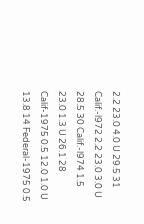2.2 23.0 4.0 U 29.5 31 Calif.-l972 2.2 23.0 3.0 U 28.5 30 Calif.-l974 1.5 23.0 1.3 U 26.1 28 Calif-1975 0.5 12.0 1.0 U 13.8 14 Federal-1975 0.5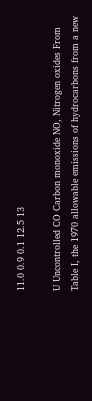11.0 0.9 0.1 12.5 13

U Uncontrolled CO Carbon monoxide NO, Nitrogen oxides From Table I, the 1970 allowable emissions of hydrocarbons from a new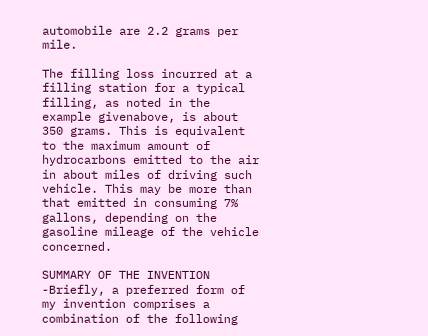automobile are 2.2 grams per mile.

The filling loss incurred at a filling station for a typical filling, as noted in the example givenabove, is about 350 grams. This is equivalent to the maximum amount of hydrocarbons emitted to the air in about miles of driving such vehicle. This may be more than that emitted in consuming 7% gallons, depending on the gasoline mileage of the vehicle concerned.

SUMMARY OF THE INVENTION -Briefly, a preferred form of my invention comprises a combination of the following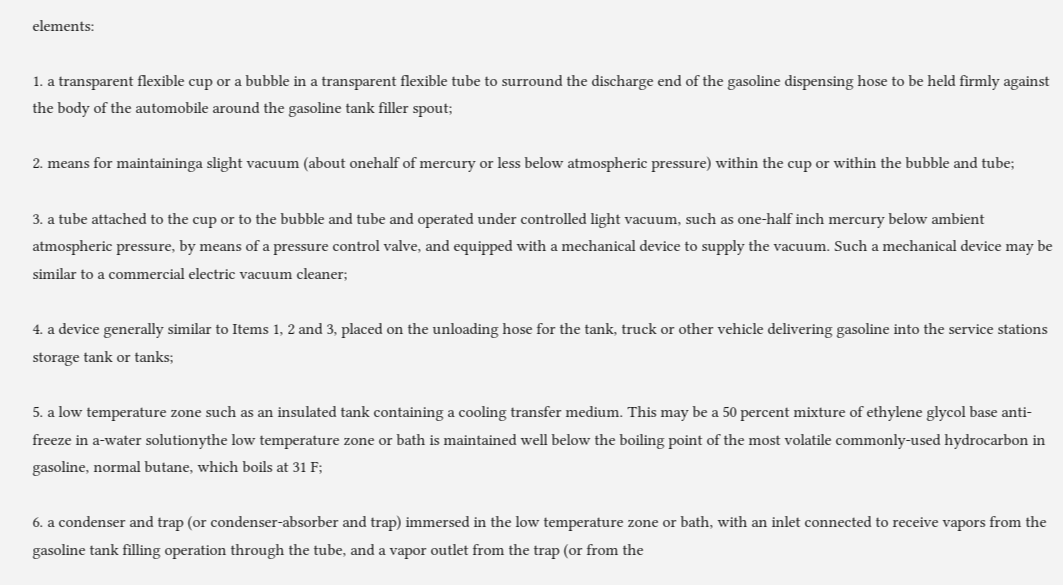elements:

1. a transparent flexible cup or a bubble in a transparent flexible tube to surround the discharge end of the gasoline dispensing hose to be held firmly against the body of the automobile around the gasoline tank filler spout;

2. means for maintaininga slight vacuum (about onehalf of mercury or less below atmospheric pressure) within the cup or within the bubble and tube;

3. a tube attached to the cup or to the bubble and tube and operated under controlled light vacuum, such as one-half inch mercury below ambient atmospheric pressure, by means of a pressure control valve, and equipped with a mechanical device to supply the vacuum. Such a mechanical device may be similar to a commercial electric vacuum cleaner;

4. a device generally similar to Items 1, 2 and 3, placed on the unloading hose for the tank, truck or other vehicle delivering gasoline into the service stations storage tank or tanks;

5. a low temperature zone such as an insulated tank containing a cooling transfer medium. This may be a 50 percent mixture of ethylene glycol base anti-freeze in a-water solutionythe low temperature zone or bath is maintained well below the boiling point of the most volatile commonly-used hydrocarbon in gasoline, normal butane, which boils at 31 F;

6. a condenser and trap (or condenser-absorber and trap) immersed in the low temperature zone or bath, with an inlet connected to receive vapors from the gasoline tank filling operation through the tube, and a vapor outlet from the trap (or from the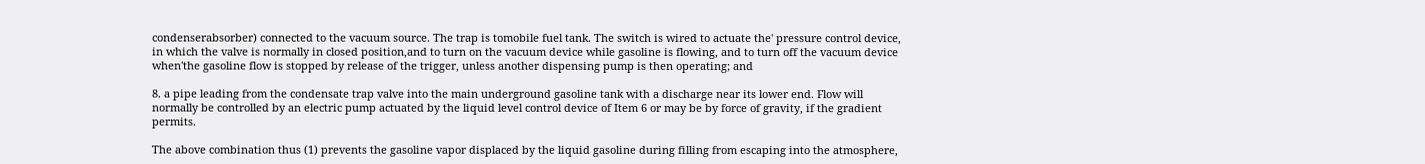condenserabsorber) connected to the vacuum source. The trap is tomobile fuel tank. The switch is wired to actuate the' pressure control device, in which the valve is normally in closed position,and to turn on the vacuum device while gasoline is flowing, and to turn off the vacuum device when'the gasoline flow is stopped by release of the trigger, unless another dispensing pump is then operating; and

8. a pipe leading from the condensate trap valve into the main underground gasoline tank with a discharge near its lower end. Flow will normally be controlled by an electric pump actuated by the liquid level control device of Item 6 or may be by force of gravity, if the gradient permits.

The above combination thus (1) prevents the gasoline vapor displaced by the liquid gasoline during filling from escaping into the atmosphere,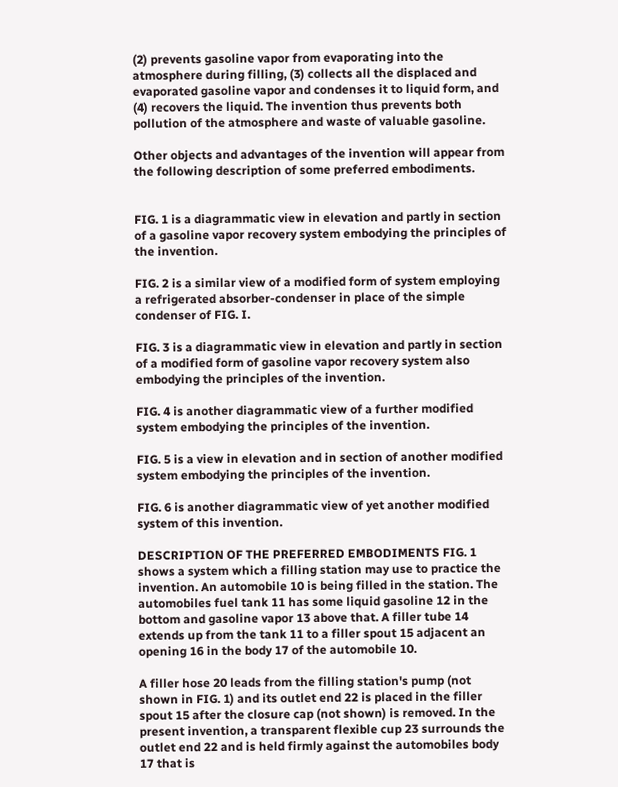(2) prevents gasoline vapor from evaporating into the atmosphere during filling, (3) collects all the displaced and evaporated gasoline vapor and condenses it to liquid form, and (4) recovers the liquid. The invention thus prevents both pollution of the atmosphere and waste of valuable gasoline.

Other objects and advantages of the invention will appear from the following description of some preferred embodiments.


FIG. 1 is a diagrammatic view in elevation and partly in section of a gasoline vapor recovery system embodying the principles of the invention.

FIG. 2 is a similar view of a modified form of system employing a refrigerated absorber-condenser in place of the simple condenser of FIG. I.

FIG. 3 is a diagrammatic view in elevation and partly in section of a modified form of gasoline vapor recovery system also embodying the principles of the invention.

FIG. 4 is another diagrammatic view of a further modified system embodying the principles of the invention.

FIG. 5 is a view in elevation and in section of another modified system embodying the principles of the invention.

FIG. 6 is another diagrammatic view of yet another modified system of this invention.

DESCRIPTION OF THE PREFERRED EMBODIMENTS FIG. 1 shows a system which a filling station may use to practice the invention. An automobile 10 is being filled in the station. The automobiles fuel tank 11 has some liquid gasoline 12 in the bottom and gasoline vapor 13 above that. A filler tube 14 extends up from the tank 11 to a filler spout 15 adjacent an opening 16 in the body 17 of the automobile 10.

A filler hose 20 leads from the filling station's pump (not shown in FIG. 1) and its outlet end 22 is placed in the filler spout 15 after the closure cap (not shown) is removed. In the present invention, a transparent flexible cup 23 surrounds the outlet end 22 and is held firmly against the automobiles body 17 that is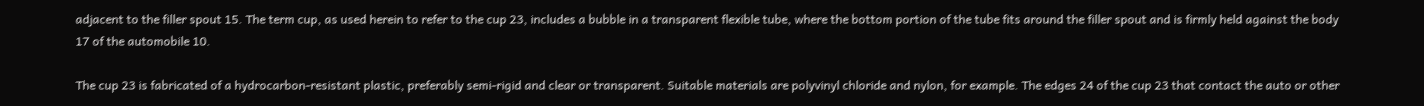adjacent to the filler spout 15. The term cup, as used herein to refer to the cup 23, includes a bubble in a transparent flexible tube, where the bottom portion of the tube fits around the filler spout and is firmly held against the body 17 of the automobile 10.

The cup 23 is fabricated of a hydrocarbon-resistant plastic, preferably semi-rigid and clear or transparent. Suitable materials are polyvinyl chloride and nylon, for example. The edges 24 of the cup 23 that contact the auto or other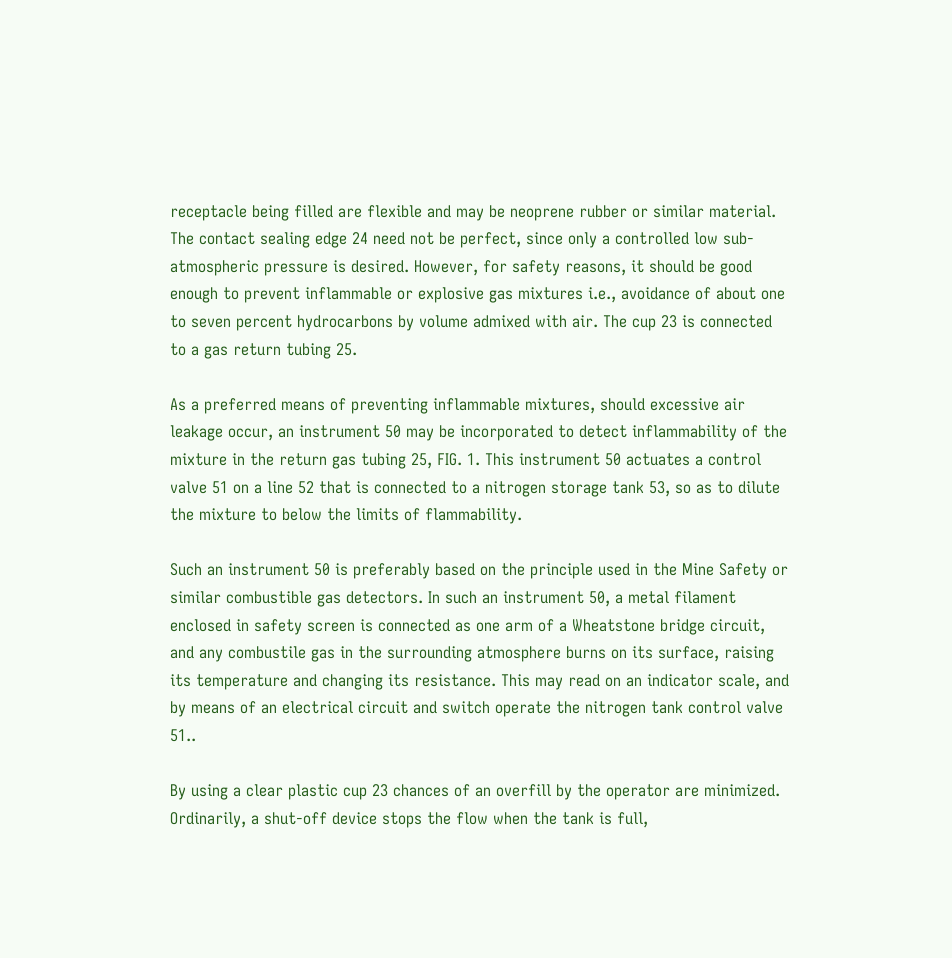receptacle being filled are flexible and may be neoprene rubber or similar material. The contact sealing edge 24 need not be perfect, since only a controlled low sub-atmospheric pressure is desired. However, for safety reasons, it should be good enough to prevent inflammable or explosive gas mixtures i.e., avoidance of about one to seven percent hydrocarbons by volume admixed with air. The cup 23 is connected to a gas return tubing 25.

As a preferred means of preventing inflammable mixtures, should excessive air leakage occur, an instrument 50 may be incorporated to detect inflammability of the mixture in the return gas tubing 25, FIG. 1. This instrument 50 actuates a control valve 51 on a line 52 that is connected to a nitrogen storage tank 53, so as to dilute the mixture to below the limits of flammability.

Such an instrument 50 is preferably based on the principle used in the Mine Safety or similar combustible gas detectors. In such an instrument 50, a metal filament enclosed in safety screen is connected as one arm of a Wheatstone bridge circuit, and any combustile gas in the surrounding atmosphere burns on its surface, raising its temperature and changing its resistance. This may read on an indicator scale, and by means of an electrical circuit and switch operate the nitrogen tank control valve 51..

By using a clear plastic cup 23 chances of an overfill by the operator are minimized. Ordinarily, a shut-off device stops the flow when the tank is full,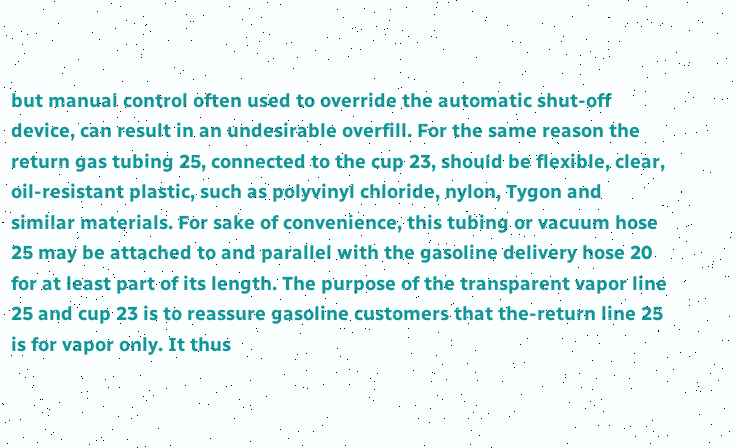but manual control often used to override the automatic shut-off device, can result in an undesirable overfill. For the same reason the return gas tubing 25, connected to the cup 23, should be flexible, clear, oil-resistant plastic, such as polyvinyl chloride, nylon, Tygon and similar materials. For sake of convenience, this tubing or vacuum hose 25 may be attached to and parallel with the gasoline delivery hose 20 for at least part of its length. The purpose of the transparent vapor line 25 and cup 23 is to reassure gasoline customers that the-return line 25 is for vapor only. It thus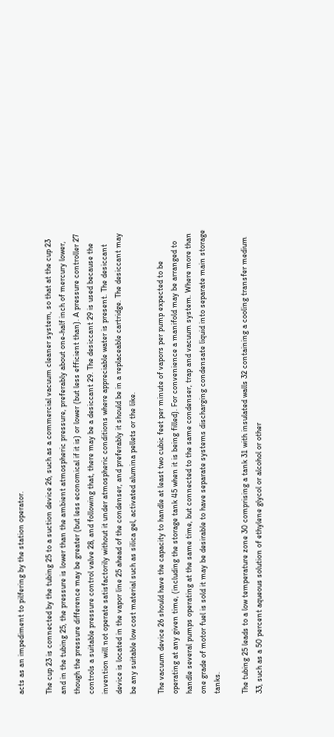acts as an impediment to pilfering by the station operator.

The cup 23 is connected by the tubing 25 to a suction device 26, such as a commercial vacuum cleaner system, so that at the cup 23 and in the tubing 25, the pressure is lower than the ambient atmospheric pressure, preferably about one-half inch of mercury lower, though the pressure difference may be greater (but less economical if it is) or lower (but less efficient than). A pressure controller 27 controls a suitable pressure control valve 28, and following that, there may be a desiccant 29. The desiccant 29 is used because the invention will not operate satisfactorily without it under atmospheric conditions where appreciable water is present. The desiccant device is located in the vapor line 25 ahead of the condenser, and preferably it should be in a replaceable cartridge. The desiccant may be any suitable low cost material such as silica gel, activated alumina pellets or the like.

The vacuum device 26 should have the capacity to handle at least two cubic feet per minute of vapors per pump expected to be operating at any given time, (including the storage tank 45 when it is being filled). For convenience a manifold may be arranged to handle several pumps operating at the same time, but connected to the same condenser, trap and vacuum system. Where more than one grade of motor fuel is sold it may be desirable to have separate systems discharging condensate liquid into separate main storage tanks.

The tubing 25 leads to a low temperature zone 30 comprising a tank 31 with insulated walls 32 containing a cooling transfer medium 33, such as a 50 percent aqueous solution of ethylene glycol or alcohol or other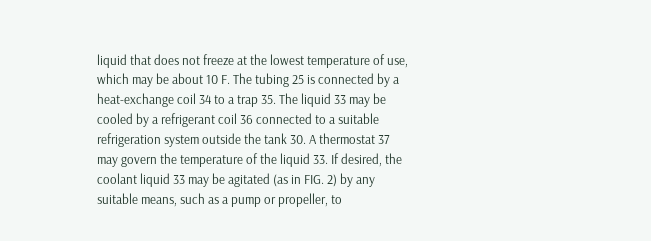liquid that does not freeze at the lowest temperature of use, which may be about 10 F. The tubing 25 is connected by a heat-exchange coil 34 to a trap 35. The liquid 33 may be cooled by a refrigerant coil 36 connected to a suitable refrigeration system outside the tank 30. A thermostat 37 may govern the temperature of the liquid 33. If desired, the coolant liquid 33 may be agitated (as in FIG. 2) by any suitable means, such as a pump or propeller, to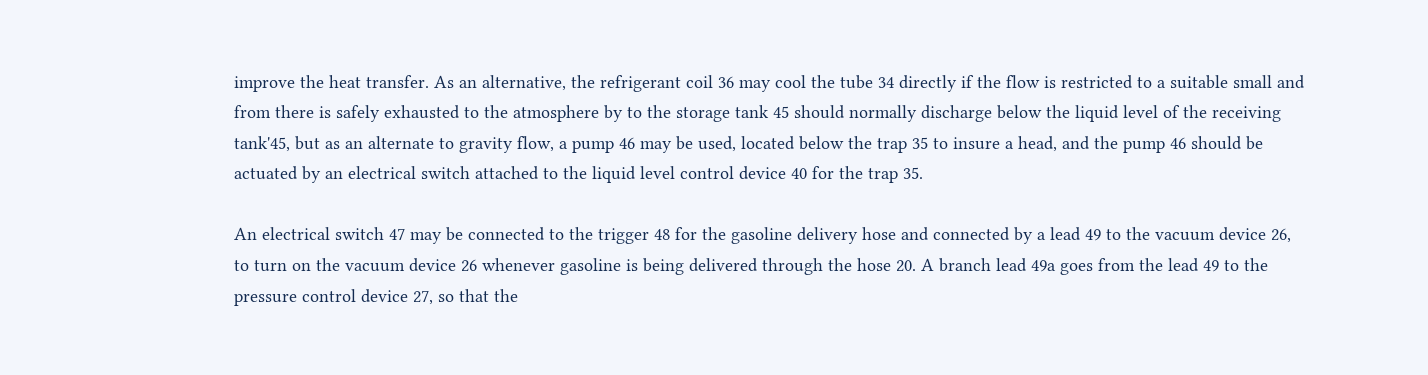improve the heat transfer. As an alternative, the refrigerant coil 36 may cool the tube 34 directly if the flow is restricted to a suitable small and from there is safely exhausted to the atmosphere by to the storage tank 45 should normally discharge below the liquid level of the receiving tank'45, but as an alternate to gravity flow, a pump 46 may be used, located below the trap 35 to insure a head, and the pump 46 should be actuated by an electrical switch attached to the liquid level control device 40 for the trap 35.

An electrical switch 47 may be connected to the trigger 48 for the gasoline delivery hose and connected by a lead 49 to the vacuum device 26, to turn on the vacuum device 26 whenever gasoline is being delivered through the hose 20. A branch lead 49a goes from the lead 49 to the pressure control device 27, so that the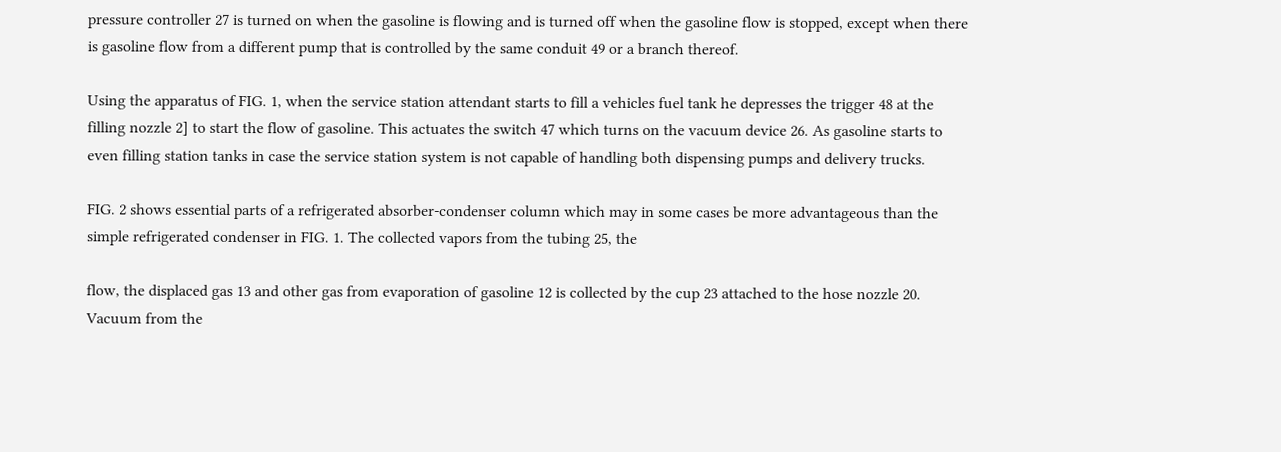pressure controller 27 is turned on when the gasoline is flowing and is turned off when the gasoline flow is stopped, except when there is gasoline flow from a different pump that is controlled by the same conduit 49 or a branch thereof.

Using the apparatus of FIG. 1, when the service station attendant starts to fill a vehicles fuel tank he depresses the trigger 48 at the filling nozzle 2] to start the flow of gasoline. This actuates the switch 47 which turns on the vacuum device 26. As gasoline starts to even filling station tanks in case the service station system is not capable of handling both dispensing pumps and delivery trucks.

FIG. 2 shows essential parts of a refrigerated absorber-condenser column which may in some cases be more advantageous than the simple refrigerated condenser in FIG. 1. The collected vapors from the tubing 25, the

flow, the displaced gas 13 and other gas from evaporation of gasoline 12 is collected by the cup 23 attached to the hose nozzle 20. Vacuum from the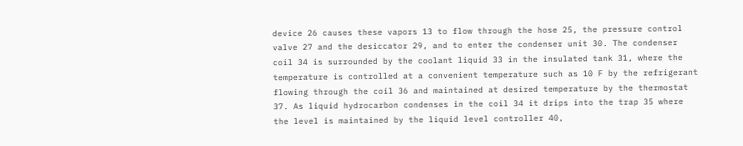device 26 causes these vapors 13 to flow through the hose 25, the pressure control valve 27 and the desiccator 29, and to enter the condenser unit 30. The condenser coil 34 is surrounded by the coolant liquid 33 in the insulated tank 31, where the temperature is controlled at a convenient temperature such as 10 F by the refrigerant flowing through the coil 36 and maintained at desired temperature by the thermostat 37. As liquid hydrocarbon condenses in the coil 34 it drips into the trap 35 where the level is maintained by the liquid level controller 40,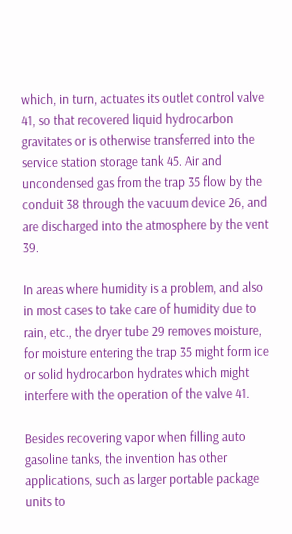which, in turn, actuates its outlet control valve 41, so that recovered liquid hydrocarbon gravitates or is otherwise transferred into the service station storage tank 45. Air and uncondensed gas from the trap 35 flow by the conduit 38 through the vacuum device 26, and are discharged into the atmosphere by the vent 39.

In areas where humidity is a problem, and also in most cases to take care of humidity due to rain, etc., the dryer tube 29 removes moisture, for moisture entering the trap 35 might form ice or solid hydrocarbon hydrates which might interfere with the operation of the valve 41.

Besides recovering vapor when filling auto gasoline tanks, the invention has other applications, such as larger portable package units to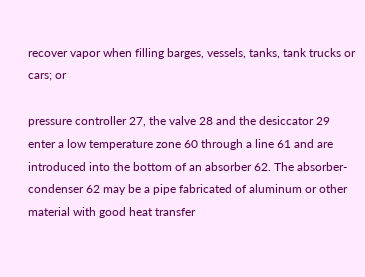recover vapor when filling barges, vessels, tanks, tank trucks or cars; or

pressure controller 27, the valve 28 and the desiccator 29 enter a low temperature zone 60 through a line 61 and are introduced into the bottom of an absorber 62. The absorber-condenser 62 may be a pipe fabricated of aluminum or other material with good heat transfer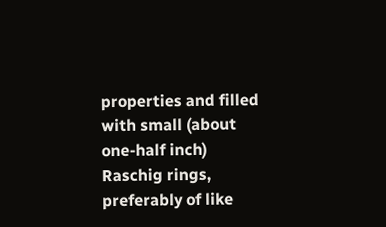properties and filled with small (about one-half inch) Raschig rings, preferably of like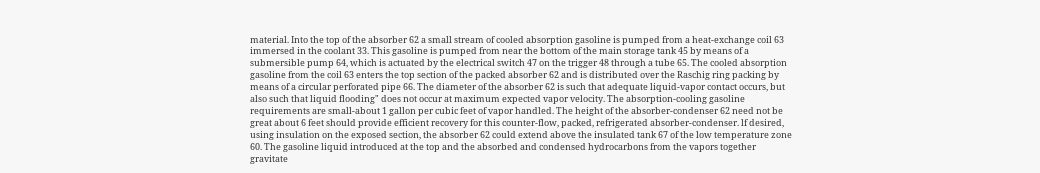material. Into the top of the absorber 62 a small stream of cooled absorption gasoline is pumped from a heat-exchange coil 63 immersed in the coolant 33. This gasoline is pumped from near the bottom of the main storage tank 45 by means of a submersible pump 64, which is actuated by the electrical switch 47 on the trigger 48 through a tube 65. The cooled absorption gasoline from the coil 63 enters the top section of the packed absorber 62 and is distributed over the Raschig ring packing by means of a circular perforated pipe 66. The diameter of the absorber 62 is such that adequate liquid-vapor contact occurs, but also such that liquid flooding" does not occur at maximum expected vapor velocity. The absorption-cooling gasoline requirements are small-about 1 gallon per cubic feet of vapor handled. The height of the absorber-condenser 62 need not be great about 6 feet should provide efficient recovery for this counter-flow, packed, refrigerated absorber-condenser. lf desired, using insulation on the exposed section, the absorber 62 could extend above the insulated tank 67 of the low temperature zone 60. The gasoline liquid introduced at the top and the absorbed and condensed hydrocarbons from the vapors together gravitate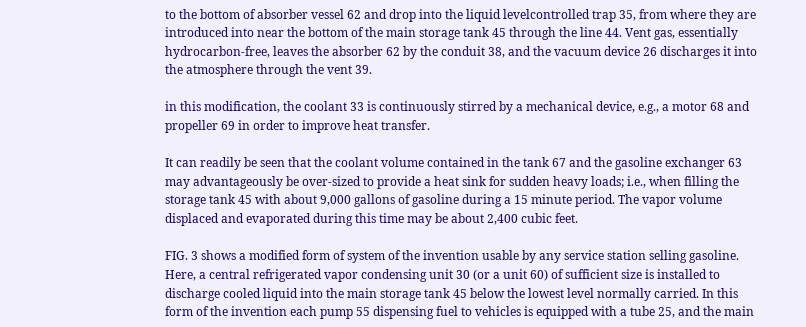to the bottom of absorber vessel 62 and drop into the liquid levelcontrolled trap 35, from where they are introduced into near the bottom of the main storage tank 45 through the line 44. Vent gas, essentially hydrocarbon-free, leaves the absorber 62 by the conduit 38, and the vacuum device 26 discharges it into the atmosphere through the vent 39.

in this modification, the coolant 33 is continuously stirred by a mechanical device, e.g., a motor 68 and propeller 69 in order to improve heat transfer.

It can readily be seen that the coolant volume contained in the tank 67 and the gasoline exchanger 63 may advantageously be over-sized to provide a heat sink for sudden heavy loads; i.e., when filling the storage tank 45 with about 9,000 gallons of gasoline during a 15 minute period. The vapor volume displaced and evaporated during this time may be about 2,400 cubic feet.

FIG. 3 shows a modified form of system of the invention usable by any service station selling gasoline. Here, a central refrigerated vapor condensing unit 30 (or a unit 60) of sufficient size is installed to discharge cooled liquid into the main storage tank 45 below the lowest level normally carried. In this form of the invention each pump 55 dispensing fuel to vehicles is equipped with a tube 25, and the main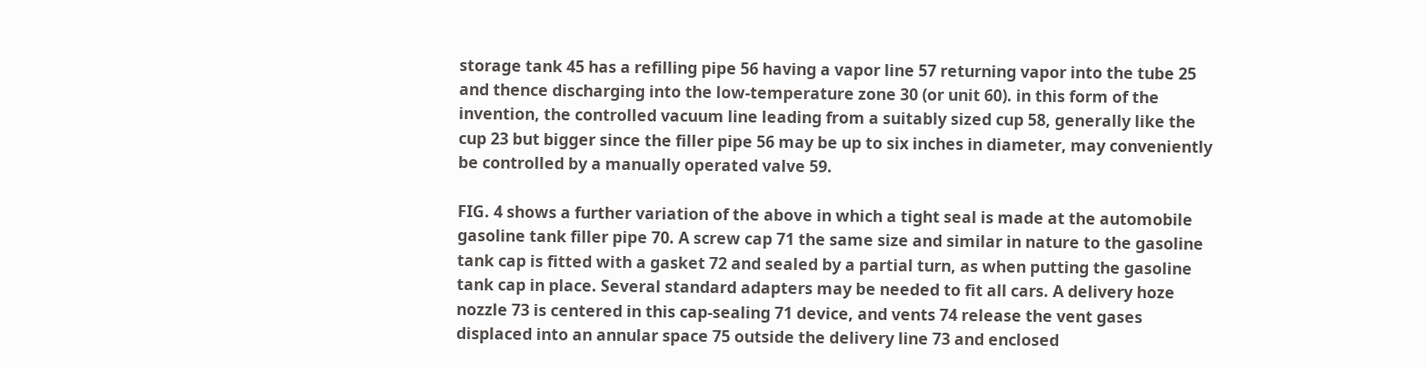storage tank 45 has a refilling pipe 56 having a vapor line 57 returning vapor into the tube 25 and thence discharging into the low-temperature zone 30 (or unit 60). in this form of the invention, the controlled vacuum line leading from a suitably sized cup 58, generally like the cup 23 but bigger since the filler pipe 56 may be up to six inches in diameter, may conveniently be controlled by a manually operated valve 59.

FIG. 4 shows a further variation of the above in which a tight seal is made at the automobile gasoline tank filler pipe 70. A screw cap 71 the same size and similar in nature to the gasoline tank cap is fitted with a gasket 72 and sealed by a partial turn, as when putting the gasoline tank cap in place. Several standard adapters may be needed to fit all cars. A delivery hoze nozzle 73 is centered in this cap-sealing 71 device, and vents 74 release the vent gases displaced into an annular space 75 outside the delivery line 73 and enclosed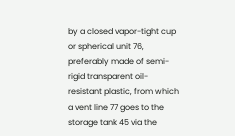by a closed vapor-tight cup or spherical unit 76, preferably made of semi-rigid transparent oil-resistant plastic, from which a vent line 77 goes to the storage tank 45 via the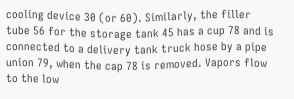cooling device 30 (or 60). Similarly, the filler tube 56 for the storage tank 45 has a cup 78 and is connected to a delivery tank truck hose by a pipe union 79, when the cap 78 is removed. Vapors flow to the low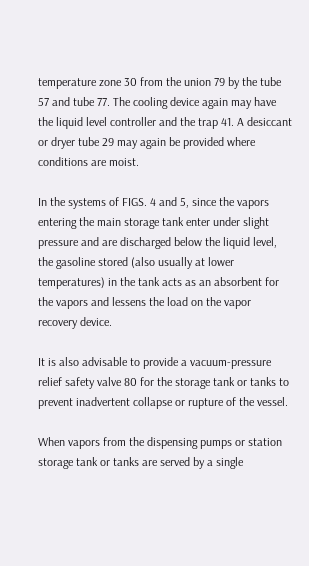temperature zone 30 from the union 79 by the tube 57 and tube 77. The cooling device again may have the liquid level controller and the trap 41. A desiccant or dryer tube 29 may again be provided where conditions are moist.

In the systems of FIGS. 4 and 5, since the vapors entering the main storage tank enter under slight pressure and are discharged below the liquid level, the gasoline stored (also usually at lower temperatures) in the tank acts as an absorbent for the vapors and lessens the load on the vapor recovery device.

It is also advisable to provide a vacuum-pressure relief safety valve 80 for the storage tank or tanks to prevent inadvertent collapse or rupture of the vessel.

When vapors from the dispensing pumps or station storage tank or tanks are served by a single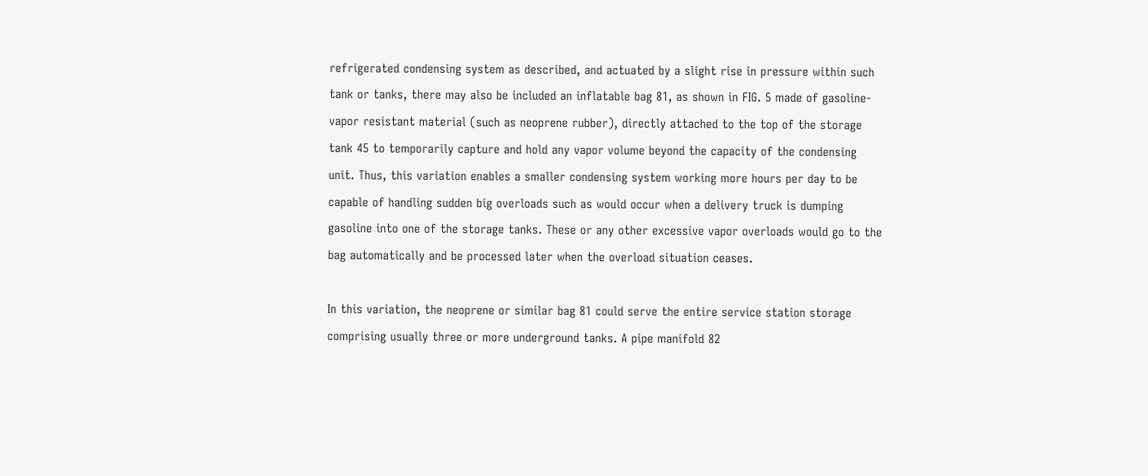refrigerated condensing system as described, and actuated by a slight rise in pressure within such tank or tanks, there may also be included an inflatable bag 81, as shown in FIG. 5 made of gasoline-vapor resistant material (such as neoprene rubber), directly attached to the top of the storage tank 45 to temporarily capture and hold any vapor volume beyond the capacity of the condensing unit. Thus, this variation enables a smaller condensing system working more hours per day to be capable of handling sudden big overloads such as would occur when a delivery truck is dumping gasoline into one of the storage tanks. These or any other excessive vapor overloads would go to the bag automatically and be processed later when the overload situation ceases.

In this variation, the neoprene or similar bag 81 could serve the entire service station storage comprising usually three or more underground tanks. A pipe manifold 82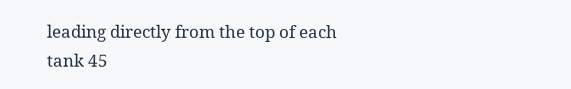leading directly from the top of each tank 45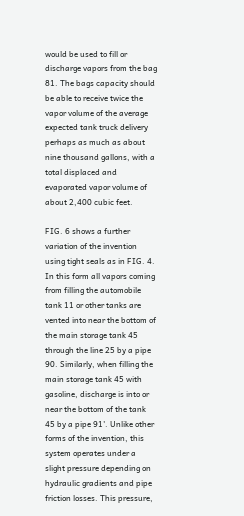would be used to fill or discharge vapors from the bag 81. The bags capacity should be able to receive twice the vapor volume of the average expected tank truck delivery perhaps as much as about nine thousand gallons, with a total displaced and evaporated vapor volume of about 2,400 cubic feet.

FIG. 6 shows a further variation of the invention using tight seals as in FIG. 4. In this form all vapors coming from filling the automobile tank 11 or other tanks are vented into near the bottom of the main storage tank 45 through the line 25 by a pipe 90. Similarly, when filling the main storage tank 45 with gasoline, discharge is into or near the bottom of the tank 45 by a pipe 91'. Unlike other forms of the invention, this system operates under a slight pressure depending on hydraulic gradients and pipe friction losses. This pressure,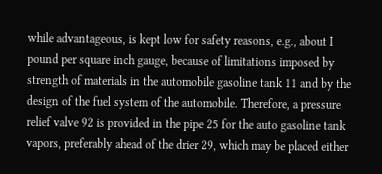while advantageous, is kept low for safety reasons, e.g., about I pound per square inch gauge, because of limitations imposed by strength of materials in the automobile gasoline tank 11 and by the design of the fuel system of the automobile. Therefore, a pressure relief valve 92 is provided in the pipe 25 for the auto gasoline tank vapors, preferably ahead of the drier 29, which may be placed either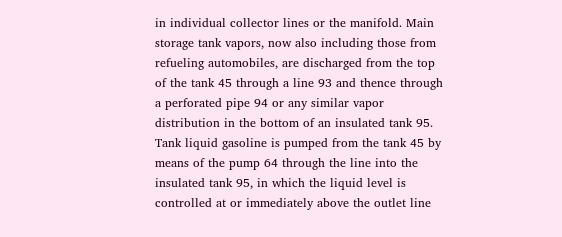in individual collector lines or the manifold. Main storage tank vapors, now also including those from refueling automobiles, are discharged from the top of the tank 45 through a line 93 and thence through a perforated pipe 94 or any similar vapor distribution in the bottom of an insulated tank 95. Tank liquid gasoline is pumped from the tank 45 by means of the pump 64 through the line into the insulated tank 95, in which the liquid level is controlled at or immediately above the outlet line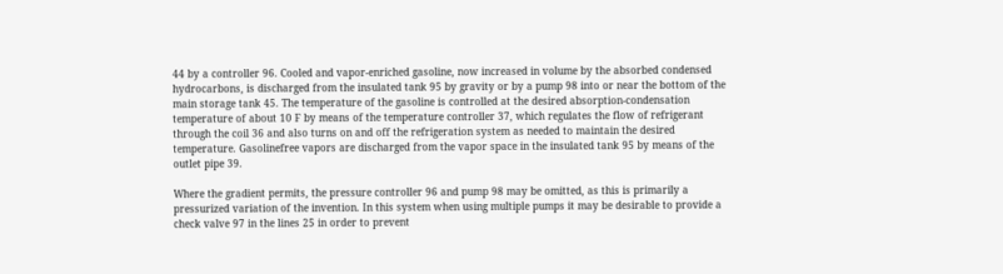44 by a controller 96. Cooled and vapor-enriched gasoline, now increased in volume by the absorbed condensed hydrocarbons, is discharged from the insulated tank 95 by gravity or by a pump 98 into or near the bottom of the main storage tank 45. The temperature of the gasoline is controlled at the desired absorption-condensation temperature of about 10 F by means of the temperature controller 37, which regulates the flow of refrigerant through the coil 36 and also turns on and off the refrigeration system as needed to maintain the desired temperature. Gasolinefree vapors are discharged from the vapor space in the insulated tank 95 by means of the outlet pipe 39.

Where the gradient permits, the pressure controller 96 and pump 98 may be omitted, as this is primarily a pressurized variation of the invention. In this system when using multiple pumps it may be desirable to provide a check valve 97 in the lines 25 in order to prevent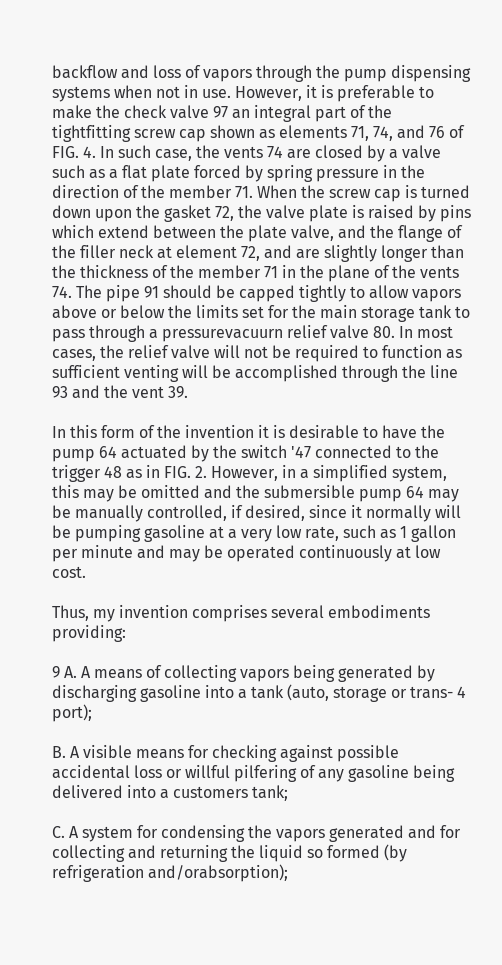backflow and loss of vapors through the pump dispensing systems when not in use. However, it is preferable to make the check valve 97 an integral part of the tightfitting screw cap shown as elements 71, 74, and 76 of FIG. 4. In such case, the vents 74 are closed by a valve such as a flat plate forced by spring pressure in the direction of the member 71. When the screw cap is turned down upon the gasket 72, the valve plate is raised by pins which extend between the plate valve, and the flange of the filler neck at element 72, and are slightly longer than the thickness of the member 71 in the plane of the vents 74. The pipe 91 should be capped tightly to allow vapors above or below the limits set for the main storage tank to pass through a pressurevacuurn relief valve 80. In most cases, the relief valve will not be required to function as sufficient venting will be accomplished through the line 93 and the vent 39.

In this form of the invention it is desirable to have the pump 64 actuated by the switch '47 connected to the trigger 48 as in FIG. 2. However, in a simplified system, this may be omitted and the submersible pump 64 may be manually controlled, if desired, since it normally will be pumping gasoline at a very low rate, such as 1 gallon per minute and may be operated continuously at low cost.

Thus, my invention comprises several embodiments providing:

9 A. A means of collecting vapors being generated by discharging gasoline into a tank (auto, storage or trans- 4 port);

B. A visible means for checking against possible accidental loss or willful pilfering of any gasoline being delivered into a customers tank;

C. A system for condensing the vapors generated and for collecting and returning the liquid so formed (by refrigeration and/orabsorption);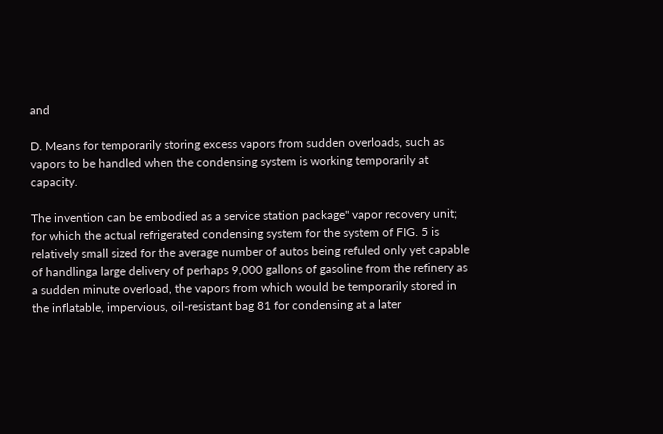and

D. Means for temporarily storing excess vapors from sudden overloads, such as vapors to be handled when the condensing system is working temporarily at capacity.

The invention can be embodied as a service station package" vapor recovery unit; for which the actual refrigerated condensing system for the system of FIG. 5 is relatively small sized for the average number of autos being refuled only yet capable of handlinga large delivery of perhaps 9,000 gallons of gasoline from the refinery as a sudden minute overload, the vapors from which would be temporarily stored in the inflatable, impervious, oil-resistant bag 81 for condensing at a later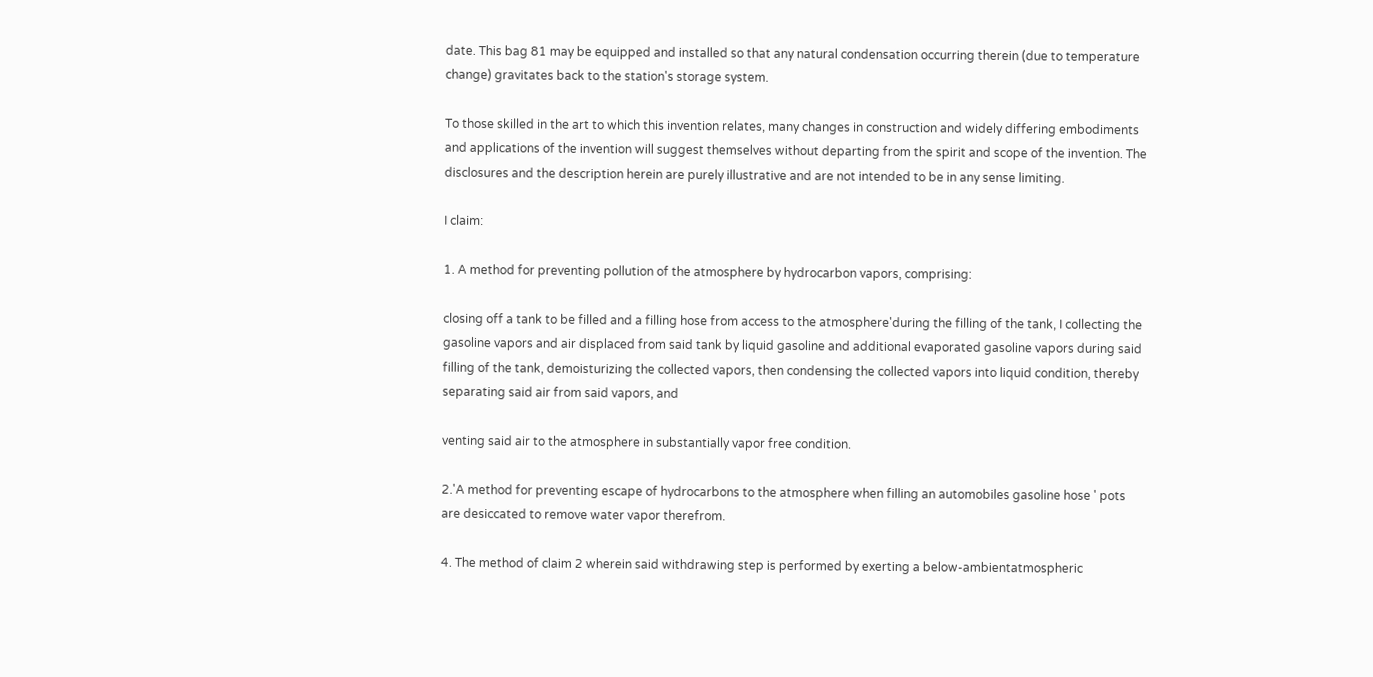date. This bag 81 may be equipped and installed so that any natural condensation occurring therein (due to temperature change) gravitates back to the station's storage system.

To those skilled in the art to which this invention relates, many changes in construction and widely differing embodiments and applications of the invention will suggest themselves without departing from the spirit and scope of the invention. The disclosures and the description herein are purely illustrative and are not intended to be in any sense limiting.

I claim:

1. A method for preventing pollution of the atmosphere by hydrocarbon vapors, comprising:

closing off a tank to be filled and a filling hose from access to the atmosphere'during the filling of the tank, I collecting the gasoline vapors and air displaced from said tank by liquid gasoline and additional evaporated gasoline vapors during said filling of the tank, demoisturizing the collected vapors, then condensing the collected vapors into liquid condition, thereby separating said air from said vapors, and

venting said air to the atmosphere in substantially vapor free condition.

2.'A method for preventing escape of hydrocarbons to the atmosphere when filling an automobiles gasoline hose ' pots are desiccated to remove water vapor therefrom.

4. The method of claim 2 wherein said withdrawing step is performed by exerting a below-ambientatmospheric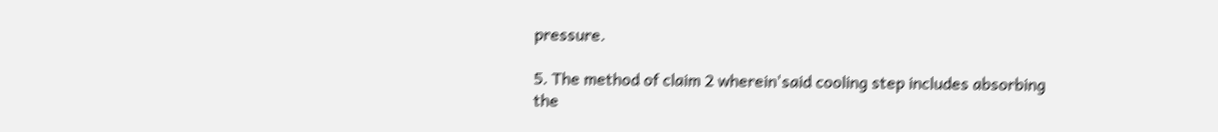pressure.

5. The method of claim 2 wherein'said cooling step includes absorbing the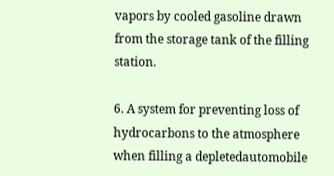vapors by cooled gasoline drawn from the storage tank of the filling station.

6. A system for preventing loss of hydrocarbons to the atmosphere when filling a depletedautomobile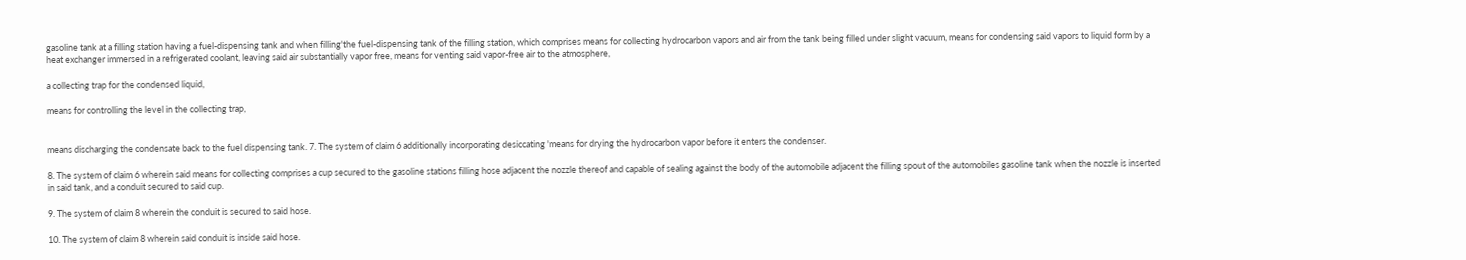gasoline tank at a filling station having a fuel-dispensing tank and when filling'the fuel-dispensing tank of the filling station, which comprises means for collecting hydrocarbon vapors and air from the tank being filled under slight vacuum, means for condensing said vapors to liquid form by a heat exchanger immersed in a refrigerated coolant, leaving said air substantially vapor free, means for venting said vapor-free air to the atmosphere,

a collecting trap for the condensed liquid,

means for controlling the level in the collecting trap,


means discharging the condensate back to the fuel dispensing tank. 7. The system of claim 6 additionally incorporating desiccating 'means for drying the hydrocarbon vapor before it enters the condenser.

8. The system of claim 6 wherein said means for collecting comprises a cup secured to the gasoline stations filling hose adjacent the nozzle thereof and capable of sealing against the body of the automobile adjacent the filling spout of the automobiles gasoline tank when the nozzle is inserted in said tank, and a conduit secured to said cup.

9. The system of claim 8 wherein the conduit is secured to said hose.

10. The system of claim 8 wherein said conduit is inside said hose.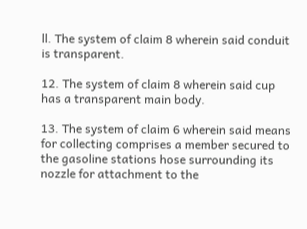ll. The system of claim 8 wherein said conduit is transparent.

12. The system of claim 8 wherein said cup has a transparent main body.

13. The system of claim 6 wherein said means for collecting comprises a member secured to the gasoline stations hose surrounding its nozzle for attachment to the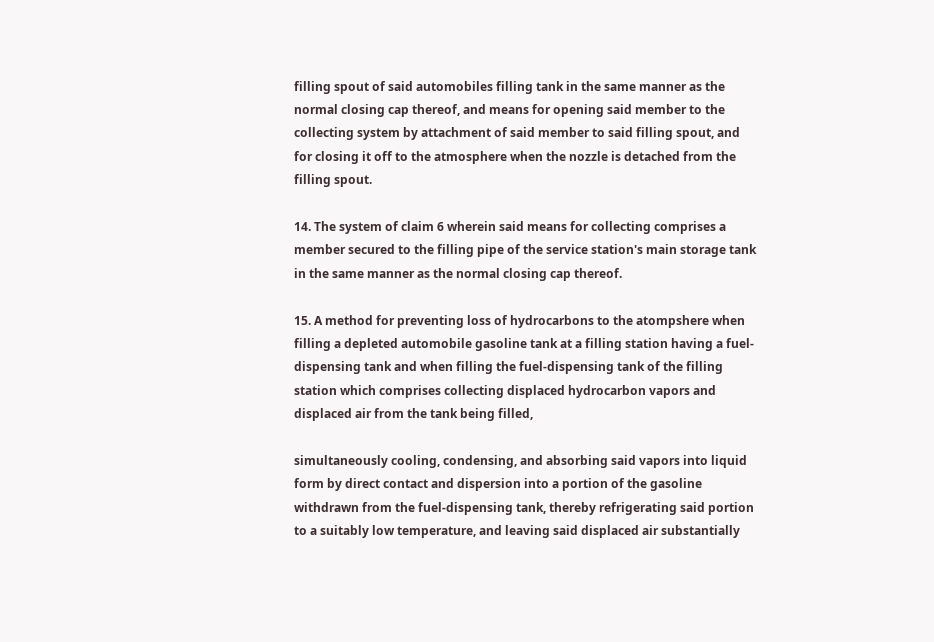filling spout of said automobiles filling tank in the same manner as the normal closing cap thereof, and means for opening said member to the collecting system by attachment of said member to said filling spout, and for closing it off to the atmosphere when the nozzle is detached from the filling spout.

14. The system of claim 6 wherein said means for collecting comprises a member secured to the filling pipe of the service station's main storage tank in the same manner as the normal closing cap thereof.

15. A method for preventing loss of hydrocarbons to the atompshere when filling a depleted automobile gasoline tank at a filling station having a fuel-dispensing tank and when filling the fuel-dispensing tank of the filling station which comprises collecting displaced hydrocarbon vapors and displaced air from the tank being filled,

simultaneously cooling, condensing, and absorbing said vapors into liquid form by direct contact and dispersion into a portion of the gasoline withdrawn from the fuel-dispensing tank, thereby refrigerating said portion to a suitably low temperature, and leaving said displaced air substantially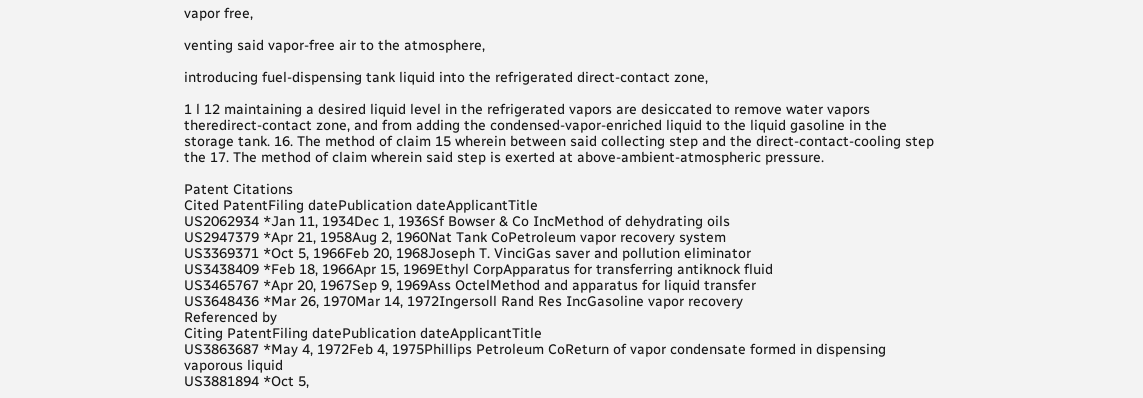vapor free,

venting said vapor-free air to the atmosphere,

introducing fuel-dispensing tank liquid into the refrigerated direct-contact zone,

1 l 12 maintaining a desired liquid level in the refrigerated vapors are desiccated to remove water vapors theredirect-contact zone, and from adding the condensed-vapor-enriched liquid to the liquid gasoline in the storage tank. 16. The method of claim 15 wherein between said collecting step and the direct-contact-cooling step the 17. The method of claim wherein said step is exerted at above-ambient-atmospheric pressure.

Patent Citations
Cited PatentFiling datePublication dateApplicantTitle
US2062934 *Jan 11, 1934Dec 1, 1936Sf Bowser & Co IncMethod of dehydrating oils
US2947379 *Apr 21, 1958Aug 2, 1960Nat Tank CoPetroleum vapor recovery system
US3369371 *Oct 5, 1966Feb 20, 1968Joseph T. VinciGas saver and pollution eliminator
US3438409 *Feb 18, 1966Apr 15, 1969Ethyl CorpApparatus for transferring antiknock fluid
US3465767 *Apr 20, 1967Sep 9, 1969Ass OctelMethod and apparatus for liquid transfer
US3648436 *Mar 26, 1970Mar 14, 1972Ingersoll Rand Res IncGasoline vapor recovery
Referenced by
Citing PatentFiling datePublication dateApplicantTitle
US3863687 *May 4, 1972Feb 4, 1975Phillips Petroleum CoReturn of vapor condensate formed in dispensing vaporous liquid
US3881894 *Oct 5,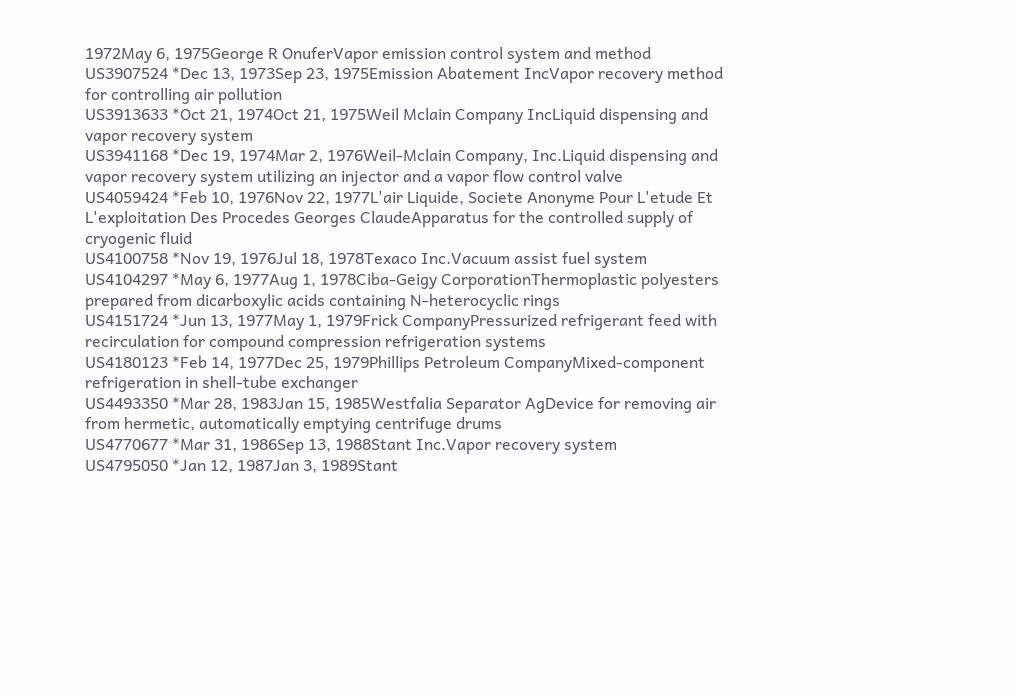1972May 6, 1975George R OnuferVapor emission control system and method
US3907524 *Dec 13, 1973Sep 23, 1975Emission Abatement IncVapor recovery method for controlling air pollution
US3913633 *Oct 21, 1974Oct 21, 1975Weil Mclain Company IncLiquid dispensing and vapor recovery system
US3941168 *Dec 19, 1974Mar 2, 1976Weil-Mclain Company, Inc.Liquid dispensing and vapor recovery system utilizing an injector and a vapor flow control valve
US4059424 *Feb 10, 1976Nov 22, 1977L'air Liquide, Societe Anonyme Pour L'etude Et L'exploitation Des Procedes Georges ClaudeApparatus for the controlled supply of cryogenic fluid
US4100758 *Nov 19, 1976Jul 18, 1978Texaco Inc.Vacuum assist fuel system
US4104297 *May 6, 1977Aug 1, 1978Ciba-Geigy CorporationThermoplastic polyesters prepared from dicarboxylic acids containing N-heterocyclic rings
US4151724 *Jun 13, 1977May 1, 1979Frick CompanyPressurized refrigerant feed with recirculation for compound compression refrigeration systems
US4180123 *Feb 14, 1977Dec 25, 1979Phillips Petroleum CompanyMixed-component refrigeration in shell-tube exchanger
US4493350 *Mar 28, 1983Jan 15, 1985Westfalia Separator AgDevice for removing air from hermetic, automatically emptying centrifuge drums
US4770677 *Mar 31, 1986Sep 13, 1988Stant Inc.Vapor recovery system
US4795050 *Jan 12, 1987Jan 3, 1989Stant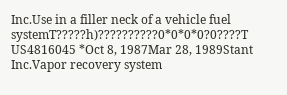Inc.Use in a filler neck of a vehicle fuel systemT?????h)??????????0*0*0*0?0????T
US4816045 *Oct 8, 1987Mar 28, 1989Stant Inc.Vapor recovery system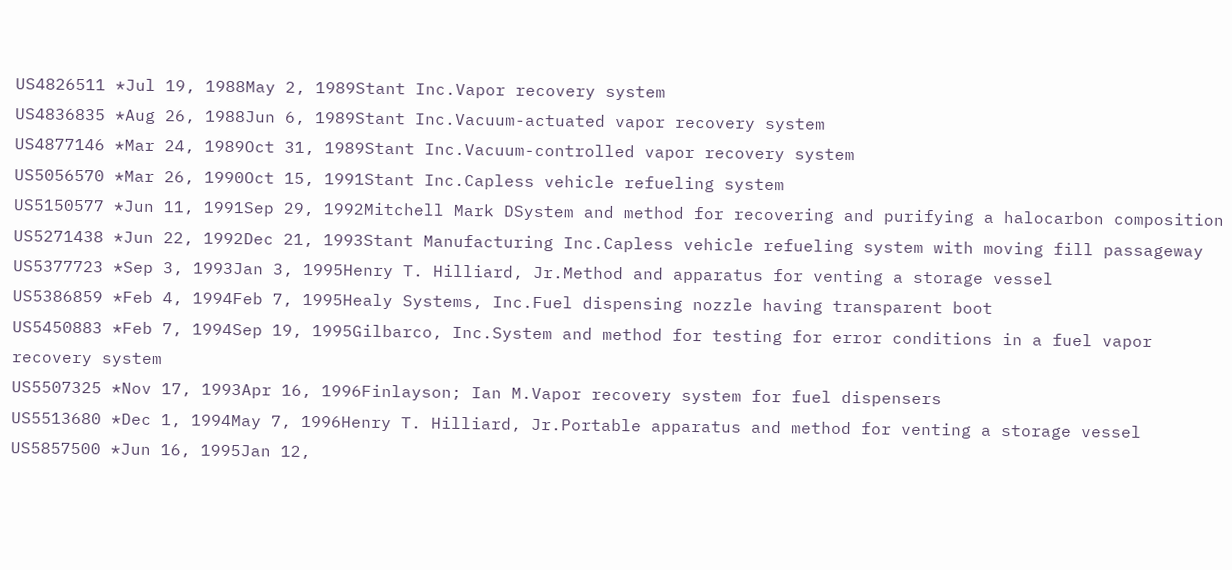US4826511 *Jul 19, 1988May 2, 1989Stant Inc.Vapor recovery system
US4836835 *Aug 26, 1988Jun 6, 1989Stant Inc.Vacuum-actuated vapor recovery system
US4877146 *Mar 24, 1989Oct 31, 1989Stant Inc.Vacuum-controlled vapor recovery system
US5056570 *Mar 26, 1990Oct 15, 1991Stant Inc.Capless vehicle refueling system
US5150577 *Jun 11, 1991Sep 29, 1992Mitchell Mark DSystem and method for recovering and purifying a halocarbon composition
US5271438 *Jun 22, 1992Dec 21, 1993Stant Manufacturing Inc.Capless vehicle refueling system with moving fill passageway
US5377723 *Sep 3, 1993Jan 3, 1995Henry T. Hilliard, Jr.Method and apparatus for venting a storage vessel
US5386859 *Feb 4, 1994Feb 7, 1995Healy Systems, Inc.Fuel dispensing nozzle having transparent boot
US5450883 *Feb 7, 1994Sep 19, 1995Gilbarco, Inc.System and method for testing for error conditions in a fuel vapor recovery system
US5507325 *Nov 17, 1993Apr 16, 1996Finlayson; Ian M.Vapor recovery system for fuel dispensers
US5513680 *Dec 1, 1994May 7, 1996Henry T. Hilliard, Jr.Portable apparatus and method for venting a storage vessel
US5857500 *Jun 16, 1995Jan 12,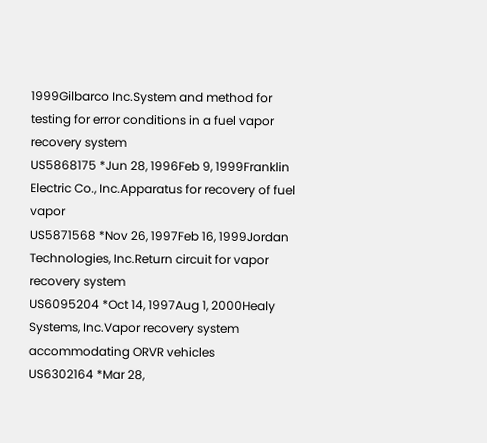1999Gilbarco Inc.System and method for testing for error conditions in a fuel vapor recovery system
US5868175 *Jun 28, 1996Feb 9, 1999Franklin Electric Co., Inc.Apparatus for recovery of fuel vapor
US5871568 *Nov 26, 1997Feb 16, 1999Jordan Technologies, Inc.Return circuit for vapor recovery system
US6095204 *Oct 14, 1997Aug 1, 2000Healy Systems, Inc.Vapor recovery system accommodating ORVR vehicles
US6302164 *Mar 28,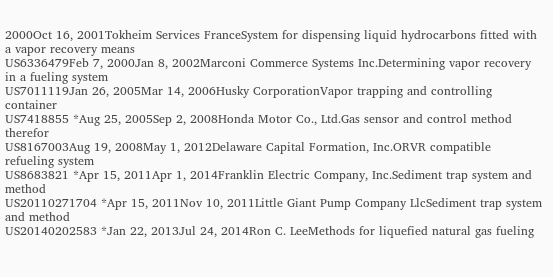2000Oct 16, 2001Tokheim Services FranceSystem for dispensing liquid hydrocarbons fitted with a vapor recovery means
US6336479Feb 7, 2000Jan 8, 2002Marconi Commerce Systems Inc.Determining vapor recovery in a fueling system
US7011119Jan 26, 2005Mar 14, 2006Husky CorporationVapor trapping and controlling container
US7418855 *Aug 25, 2005Sep 2, 2008Honda Motor Co., Ltd.Gas sensor and control method therefor
US8167003Aug 19, 2008May 1, 2012Delaware Capital Formation, Inc.ORVR compatible refueling system
US8683821 *Apr 15, 2011Apr 1, 2014Franklin Electric Company, Inc.Sediment trap system and method
US20110271704 *Apr 15, 2011Nov 10, 2011Little Giant Pump Company LlcSediment trap system and method
US20140202583 *Jan 22, 2013Jul 24, 2014Ron C. LeeMethods for liquefied natural gas fueling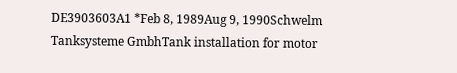DE3903603A1 *Feb 8, 1989Aug 9, 1990Schwelm Tanksysteme GmbhTank installation for motor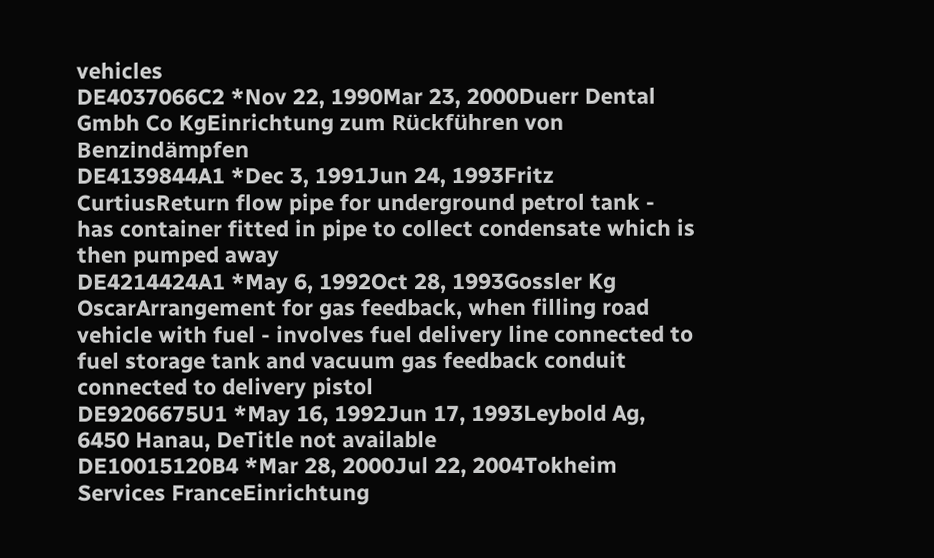vehicles
DE4037066C2 *Nov 22, 1990Mar 23, 2000Duerr Dental Gmbh Co KgEinrichtung zum Rückführen von Benzindämpfen
DE4139844A1 *Dec 3, 1991Jun 24, 1993Fritz CurtiusReturn flow pipe for underground petrol tank - has container fitted in pipe to collect condensate which is then pumped away
DE4214424A1 *May 6, 1992Oct 28, 1993Gossler Kg OscarArrangement for gas feedback, when filling road vehicle with fuel - involves fuel delivery line connected to fuel storage tank and vacuum gas feedback conduit connected to delivery pistol
DE9206675U1 *May 16, 1992Jun 17, 1993Leybold Ag, 6450 Hanau, DeTitle not available
DE10015120B4 *Mar 28, 2000Jul 22, 2004Tokheim Services FranceEinrichtung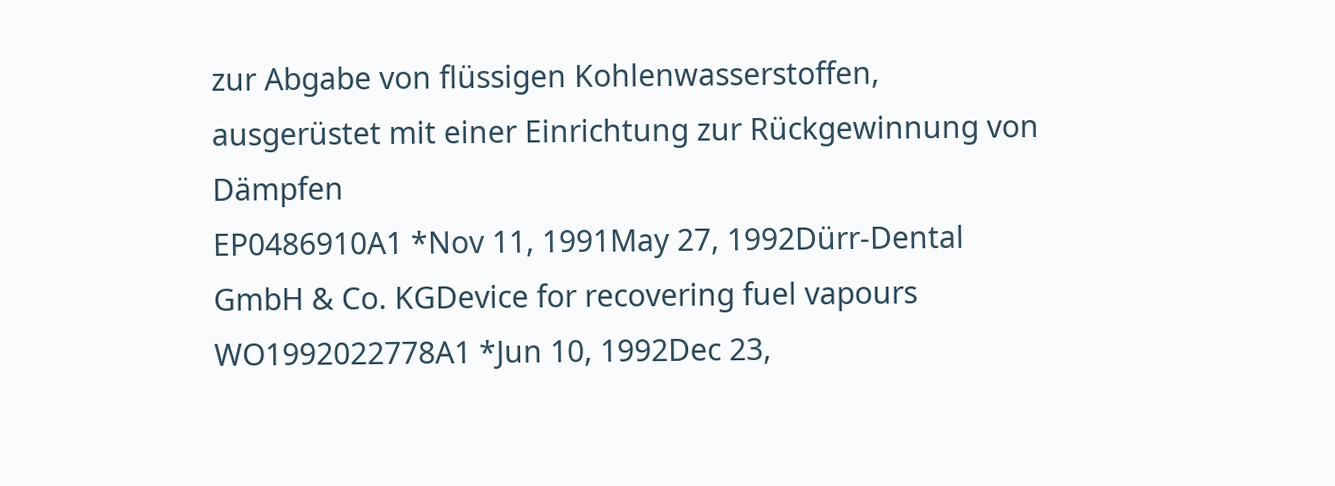zur Abgabe von flüssigen Kohlenwasserstoffen, ausgerüstet mit einer Einrichtung zur Rückgewinnung von Dämpfen
EP0486910A1 *Nov 11, 1991May 27, 1992Dürr-Dental GmbH & Co. KGDevice for recovering fuel vapours
WO1992022778A1 *Jun 10, 1992Dec 23,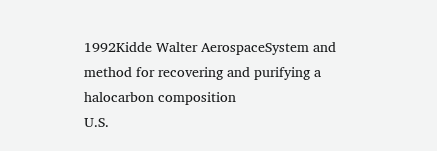1992Kidde Walter AerospaceSystem and method for recovering and purifying a halocarbon composition
U.S.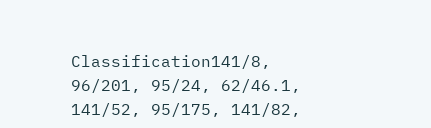Classification141/8, 96/201, 95/24, 62/46.1, 141/52, 95/175, 141/82,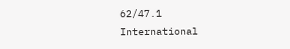62/47.1
International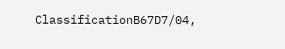ClassificationB67D7/04,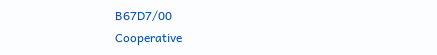B67D7/00
Cooperative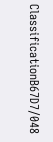ClassificationB67D7/048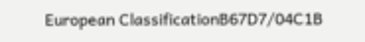European ClassificationB67D7/04C1B